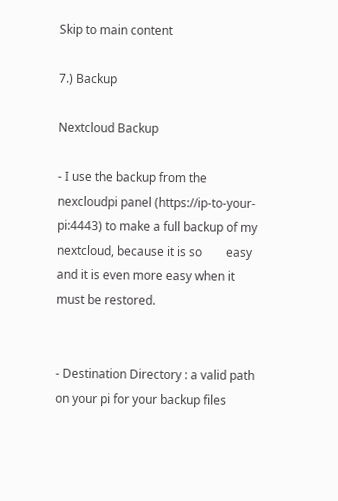Skip to main content

7.) Backup

Nextcloud Backup

- I use the backup from the nexcloudpi panel (https://ip-to-your-pi:4443) to make a full backup of my nextcloud, because it is so        easy and it is even more easy when it must be restored.


- Destination Directory : a valid path on your pi for your backup files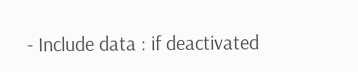- Include data : if deactivated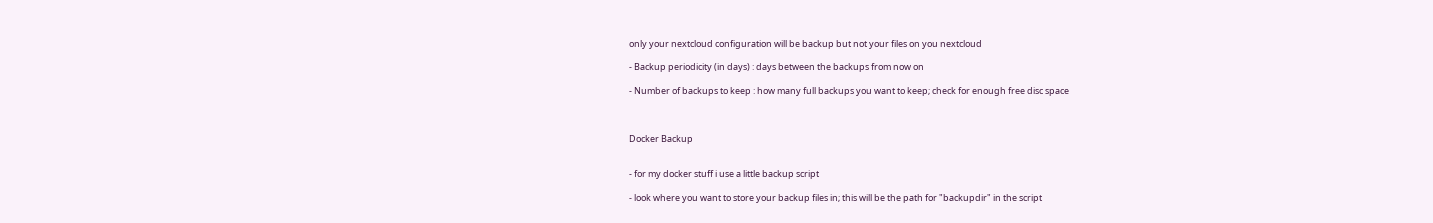only your nextcloud configuration will be backup but not your files on you nextcloud

- Backup periodicity (in days) : days between the backups from now on

- Number of backups to keep : how many full backups you want to keep; check for enough free disc space



Docker Backup


- for my docker stuff i use a little backup script

- look where you want to store your backup files in; this will be the path for "backupdir" in the script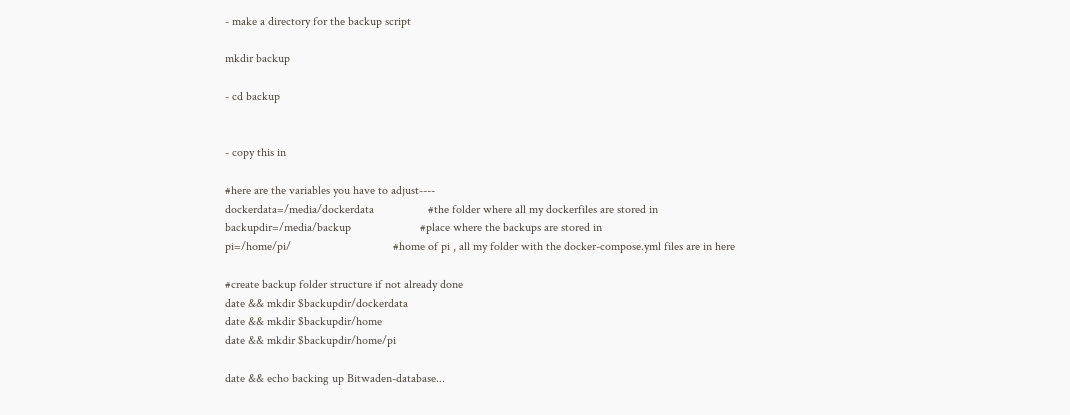- make a directory for the backup script

mkdir backup

- cd backup


- copy this in

#here are the variables you have to adjust----
dockerdata=/media/dockerdata                  #the folder where all my dockerfiles are stored in
backupdir=/media/backup                       #place where the backups are stored in
pi=/home/pi/                                  #home of pi , all my folder with the docker-compose.yml files are in here

#create backup folder structure if not already done
date && mkdir $backupdir/dockerdata
date && mkdir $backupdir/home
date && mkdir $backupdir/home/pi

date && echo backing up Bitwaden-database...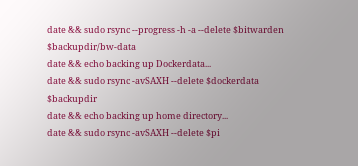date && sudo rsync --progress -h -a --delete $bitwarden $backupdir/bw-data
date && echo backing up Dockerdata...
date && sudo rsync -avSAXH --delete $dockerdata $backupdir
date && echo backing up home directory...
date && sudo rsync -avSAXH --delete $pi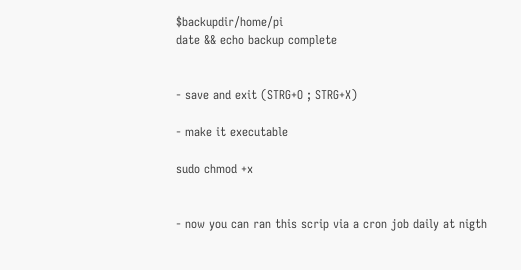$backupdir/home/pi
date && echo backup complete


- save and exit (STRG+O ; STRG+X)

- make it executable

sudo chmod +x


- now you can ran this scrip via a cron job daily at nigth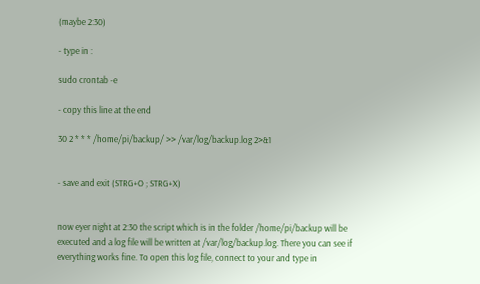(maybe 2:30)

- type in :

sudo crontab -e

- copy this line at the end

30 2 * * * /home/pi/backup/ >> /var/log/backup.log 2>&1


- save and exit (STRG+O ; STRG+X)


now eyer night at 2:30 the script which is in the folder /home/pi/backup will be executed and a log file will be written at /var/log/backup.log. There you can see if everything works fine. To open this log file, connect to your and type in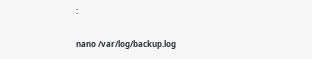:

nano /var/log/backup.log